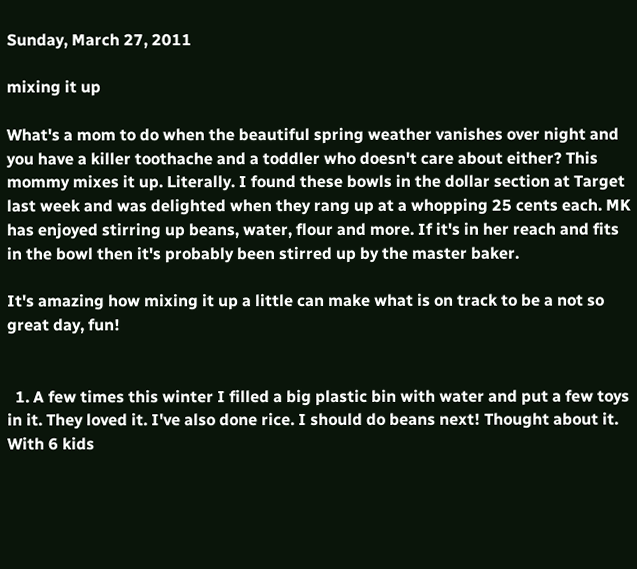Sunday, March 27, 2011

mixing it up

What's a mom to do when the beautiful spring weather vanishes over night and you have a killer toothache and a toddler who doesn't care about either? This mommy mixes it up. Literally. I found these bowls in the dollar section at Target last week and was delighted when they rang up at a whopping 25 cents each. MK has enjoyed stirring up beans, water, flour and more. If it's in her reach and fits in the bowl then it's probably been stirred up by the master baker.

It's amazing how mixing it up a little can make what is on track to be a not so great day, fun!


  1. A few times this winter I filled a big plastic bin with water and put a few toys in it. They loved it. I've also done rice. I should do beans next! Thought about it. With 6 kids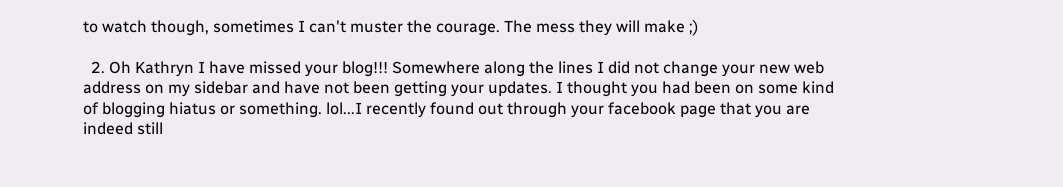to watch though, sometimes I can't muster the courage. The mess they will make ;)

  2. Oh Kathryn I have missed your blog!!! Somewhere along the lines I did not change your new web address on my sidebar and have not been getting your updates. I thought you had been on some kind of blogging hiatus or something. lol...I recently found out through your facebook page that you are indeed still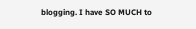blogging. I have SO MUCH to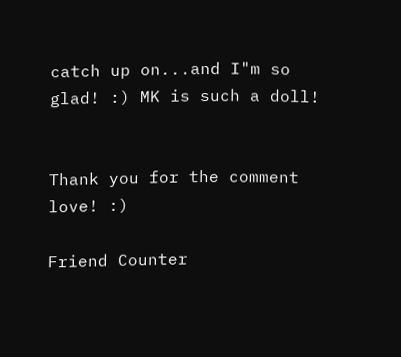catch up on...and I"m so glad! :) MK is such a doll!


Thank you for the comment love! :)

Friend Counter